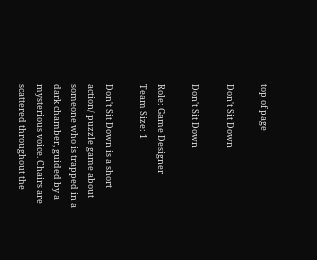top of page

Don't Sit Down

Don't Sit Down

Role: Game Designer
Team Size: 1

Don't Sit Down is a short action/ puzzle game about someone who is trapped in a dark chamber, guided by a mysterious voice. Chairs are scattered throughout the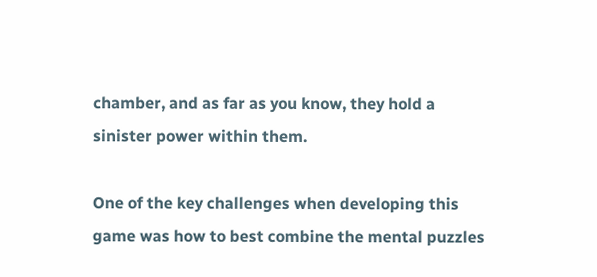chamber, and as far as you know, they hold a sinister power within them.

One of the key challenges when developing this game was how to best combine the mental puzzles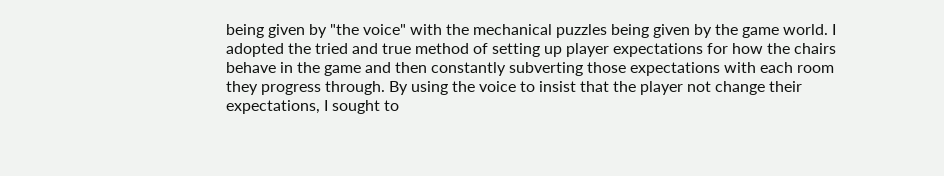being given by "the voice" with the mechanical puzzles being given by the game world. I adopted the tried and true method of setting up player expectations for how the chairs behave in the game and then constantly subverting those expectations with each room they progress through. By using the voice to insist that the player not change their expectations, I sought to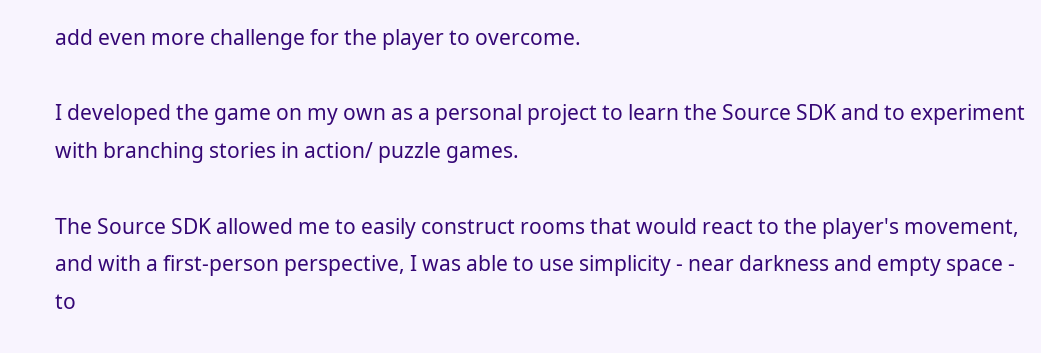add even more challenge for the player to overcome.

I developed the game on my own as a personal project to learn the Source SDK and to experiment with branching stories in action/ puzzle games.

The Source SDK allowed me to easily construct rooms that would react to the player's movement, and with a first-person perspective, I was able to use simplicity - near darkness and empty space - to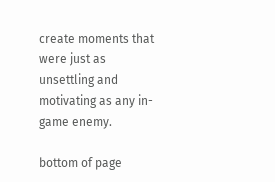create moments that were just as unsettling and motivating as any in-game enemy.

bottom of page